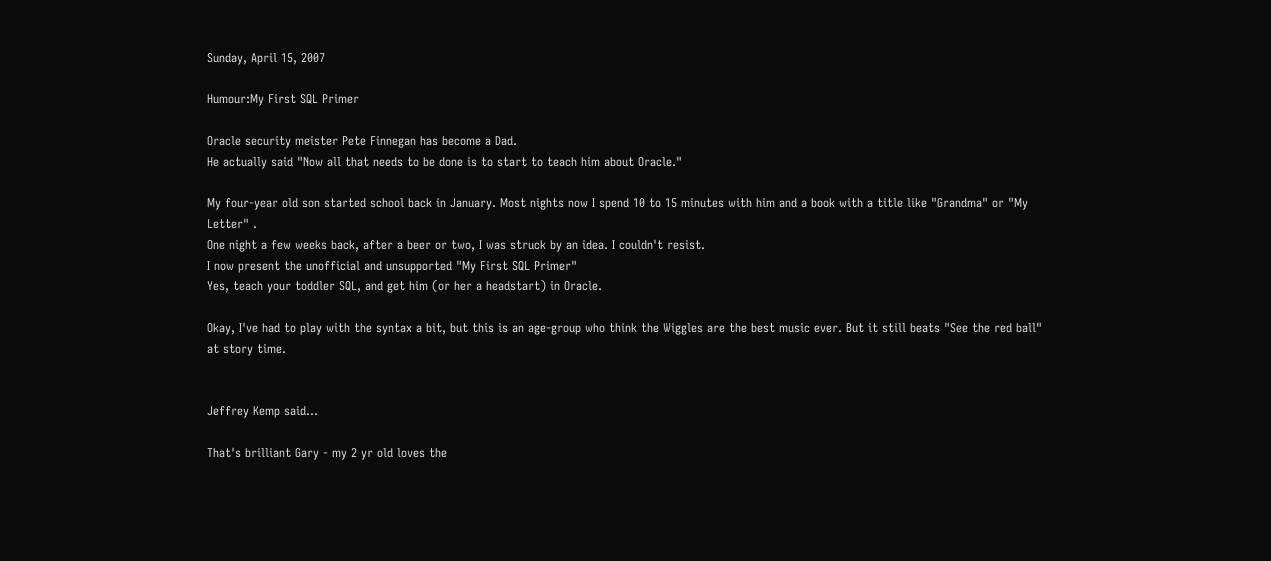Sunday, April 15, 2007

Humour:My First SQL Primer

Oracle security meister Pete Finnegan has become a Dad.
He actually said "Now all that needs to be done is to start to teach him about Oracle."

My four-year old son started school back in January. Most nights now I spend 10 to 15 minutes with him and a book with a title like "Grandma" or "My Letter" .
One night a few weeks back, after a beer or two, I was struck by an idea. I couldn't resist.
I now present the unofficial and unsupported "My First SQL Primer"
Yes, teach your toddler SQL, and get him (or her a headstart) in Oracle.

Okay, I've had to play with the syntax a bit, but this is an age-group who think the Wiggles are the best music ever. But it still beats "See the red ball" at story time.


Jeffrey Kemp said...

That's brilliant Gary - my 2 yr old loves the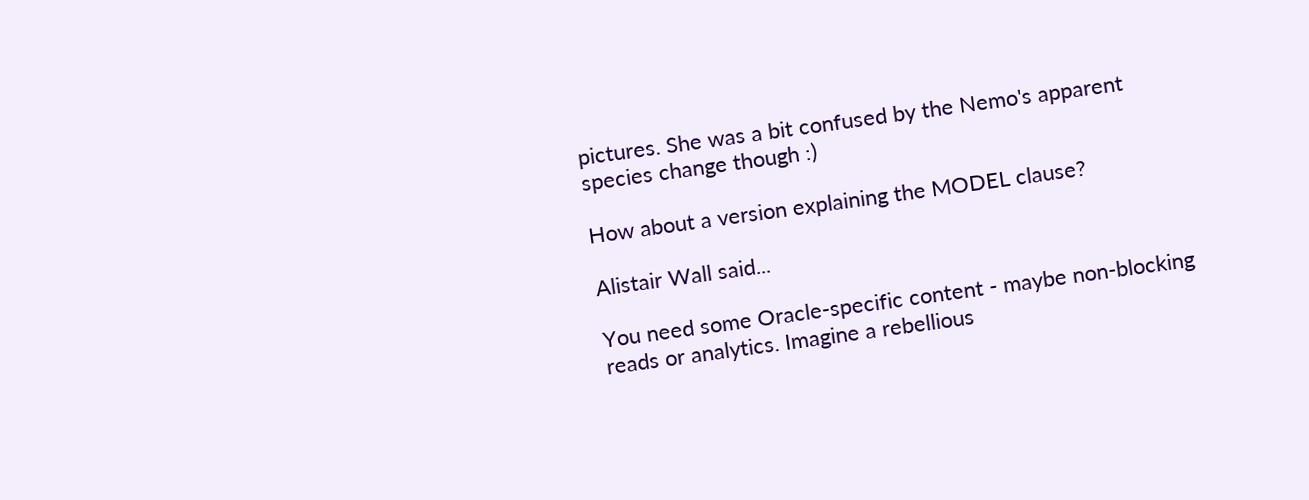pictures. She was a bit confused by the Nemo's apparent species change though :)

How about a version explaining the MODEL clause?

Alistair Wall said...

You need some Oracle-specific content - maybe non-blocking reads or analytics. Imagine a rebellious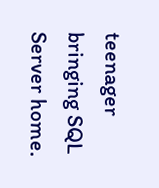teenager bringing SQL Server home.